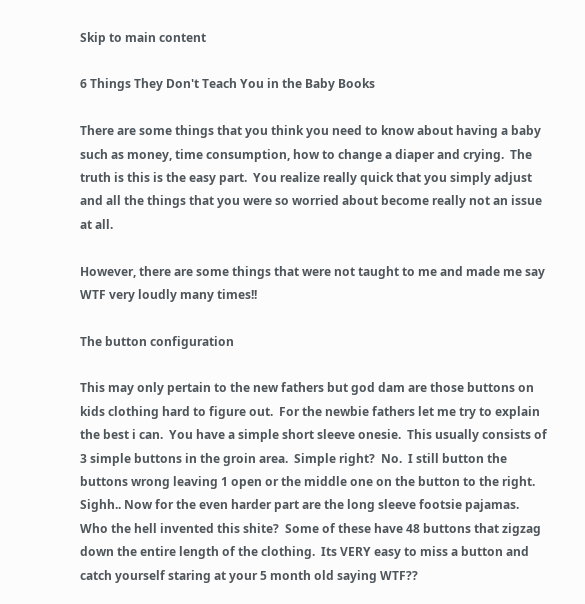Skip to main content

6 Things They Don't Teach You in the Baby Books

There are some things that you think you need to know about having a baby such as money, time consumption, how to change a diaper and crying.  The truth is this is the easy part.  You realize really quick that you simply adjust and all the things that you were so worried about become really not an issue at all.

However, there are some things that were not taught to me and made me say WTF very loudly many times!!

The button configuration

This may only pertain to the new fathers but god dam are those buttons on kids clothing hard to figure out.  For the newbie fathers let me try to explain the best i can.  You have a simple short sleeve onesie.  This usually consists of 3 simple buttons in the groin area.  Simple right?  No.  I still button the buttons wrong leaving 1 open or the middle one on the button to the right.  Sighh.. Now for the even harder part are the long sleeve footsie pajamas.  Who the hell invented this shite?  Some of these have 48 buttons that zigzag down the entire length of the clothing.  Its VERY easy to miss a button and catch yourself staring at your 5 month old saying WTF??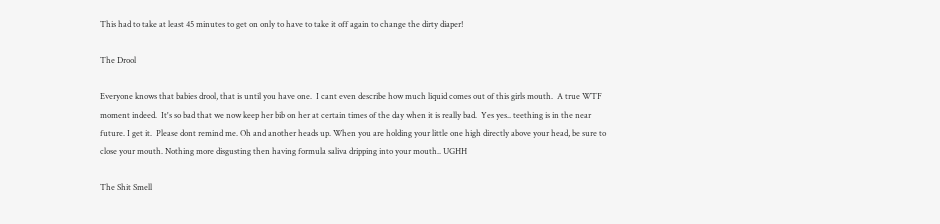This had to take at least 45 minutes to get on only to have to take it off again to change the dirty diaper!

The Drool

Everyone knows that babies drool, that is until you have one.  I cant even describe how much liquid comes out of this girls mouth.  A true WTF moment indeed.  It's so bad that we now keep her bib on her at certain times of the day when it is really bad.  Yes yes.. teething is in the near future. I get it.  Please dont remind me. Oh and another heads up. When you are holding your little one high directly above your head, be sure to close your mouth. Nothing more disgusting then having formula saliva dripping into your mouth.. UGHH

The Shit Smell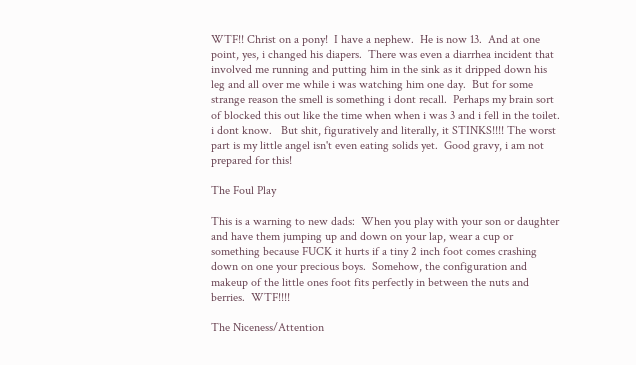WTF!! Christ on a pony!  I have a nephew.  He is now 13.  And at one point, yes, i changed his diapers.  There was even a diarrhea incident that involved me running and putting him in the sink as it dripped down his leg and all over me while i was watching him one day.  But for some strange reason the smell is something i dont recall.  Perhaps my brain sort of blocked this out like the time when when i was 3 and i fell in the toilet.  i dont know.   But shit, figuratively and literally, it STINKS!!!! The worst part is my little angel isn't even eating solids yet.  Good gravy, i am not prepared for this!

The Foul Play

This is a warning to new dads:  When you play with your son or daughter and have them jumping up and down on your lap, wear a cup or something because FUCK it hurts if a tiny 2 inch foot comes crashing down on one your precious boys.  Somehow, the configuration and makeup of the little ones foot fits perfectly in between the nuts and berries.  WTF!!!!

The Niceness/Attention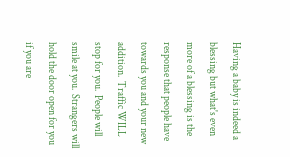Having a baby is indeed a blessing but what's even more of a blessing is the response that people have towards you and your new addition.  Traffic WILL stop for you.  People will smile at you.  Strangers will hold the door open for you if you are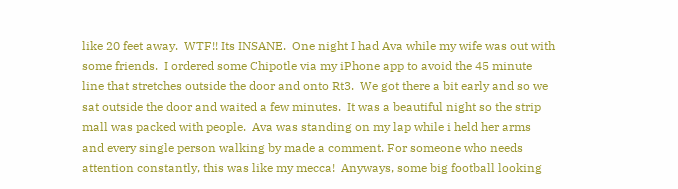like 20 feet away.  WTF!! Its INSANE.  One night I had Ava while my wife was out with some friends.  I ordered some Chipotle via my iPhone app to avoid the 45 minute line that stretches outside the door and onto Rt3.  We got there a bit early and so we sat outside the door and waited a few minutes.  It was a beautiful night so the strip mall was packed with people.  Ava was standing on my lap while i held her arms and every single person walking by made a comment. For someone who needs attention constantly, this was like my mecca!  Anyways, some big football looking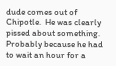dude comes out of Chipotle.  He was clearly pissed about something. Probably because he had to wait an hour for a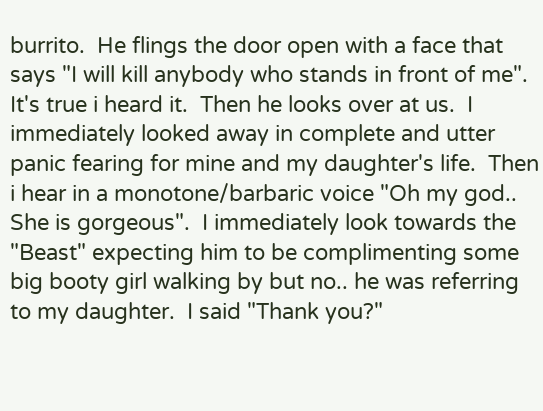burrito.  He flings the door open with a face that says "I will kill anybody who stands in front of me".  It's true i heard it.  Then he looks over at us.  I immediately looked away in complete and utter panic fearing for mine and my daughter's life.  Then i hear in a monotone/barbaric voice "Oh my god.. She is gorgeous".  I immediately look towards the "Beast" expecting him to be complimenting some big booty girl walking by but no.. he was referring to my daughter.  I said "Thank you?"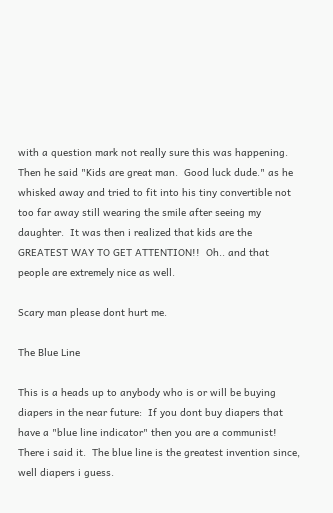with a question mark not really sure this was happening.  Then he said "Kids are great man.  Good luck dude." as he whisked away and tried to fit into his tiny convertible not too far away still wearing the smile after seeing my daughter.  It was then i realized that kids are the GREATEST WAY TO GET ATTENTION!!  Oh.. and that people are extremely nice as well.

Scary man please dont hurt me.

The Blue Line

This is a heads up to anybody who is or will be buying diapers in the near future:  If you dont buy diapers that have a "blue line indicator" then you are a communist!  There i said it.  The blue line is the greatest invention since, well diapers i guess.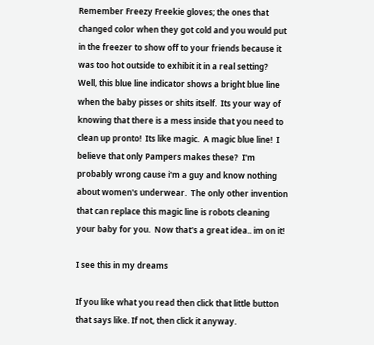Remember Freezy Freekie gloves; the ones that changed color when they got cold and you would put in the freezer to show off to your friends because it was too hot outside to exhibit it in a real setting?  Well, this blue line indicator shows a bright blue line when the baby pisses or shits itself.  Its your way of knowing that there is a mess inside that you need to clean up pronto!  Its like magic.  A magic blue line!  I believe that only Pampers makes these?  I'm probably wrong cause i'm a guy and know nothing about women's underwear.  The only other invention that can replace this magic line is robots cleaning your baby for you.  Now that's a great idea.. im on it!

I see this in my dreams

If you like what you read then click that little button that says like. If not, then click it anyway.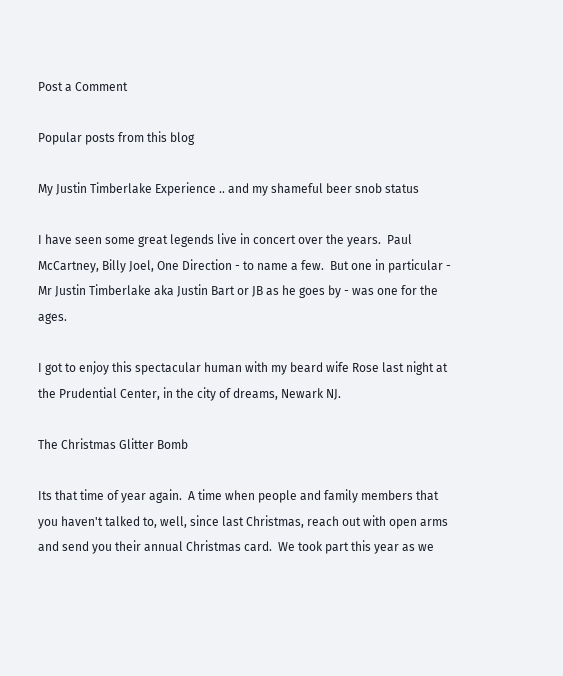Post a Comment

Popular posts from this blog

My Justin Timberlake Experience .. and my shameful beer snob status

I have seen some great legends live in concert over the years.  Paul McCartney, Billy Joel, One Direction - to name a few.  But one in particular - Mr Justin Timberlake aka Justin Bart or JB as he goes by - was one for the ages.

I got to enjoy this spectacular human with my beard wife Rose last night at the Prudential Center, in the city of dreams, Newark NJ.

The Christmas Glitter Bomb

Its that time of year again.  A time when people and family members that you haven't talked to, well, since last Christmas, reach out with open arms and send you their annual Christmas card.  We took part this year as we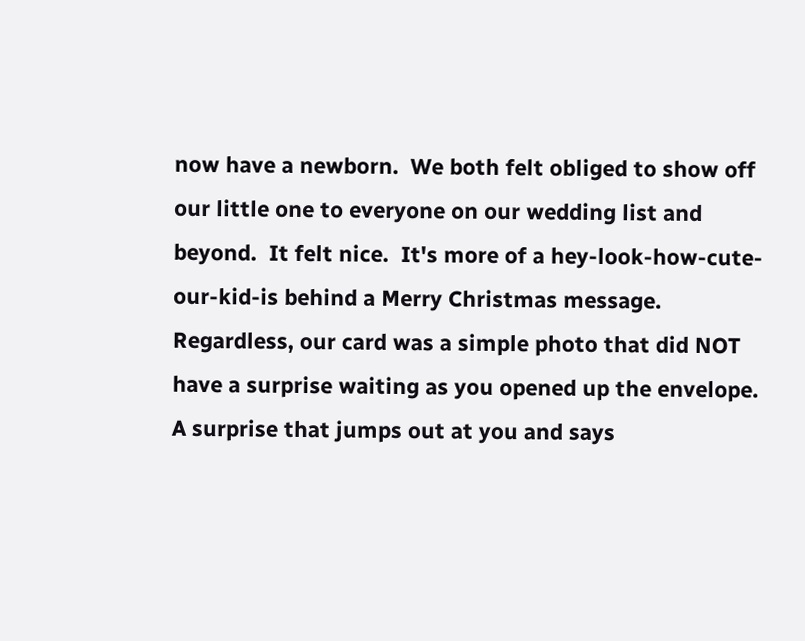now have a newborn.  We both felt obliged to show off our little one to everyone on our wedding list and beyond.  It felt nice.  It's more of a hey-look-how-cute-our-kid-is behind a Merry Christmas message.  Regardless, our card was a simple photo that did NOT have a surprise waiting as you opened up the envelope. A surprise that jumps out at you and says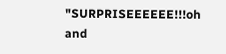"SURPRISEEEEEE!!!oh and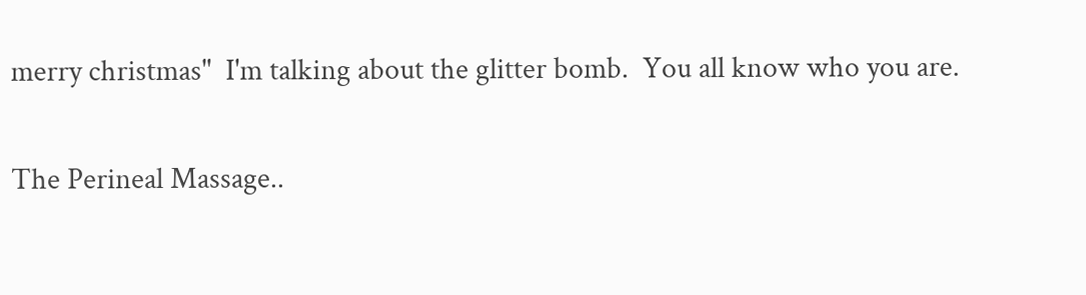merry christmas"  I'm talking about the glitter bomb.  You all know who you are.

The Perineal Massage..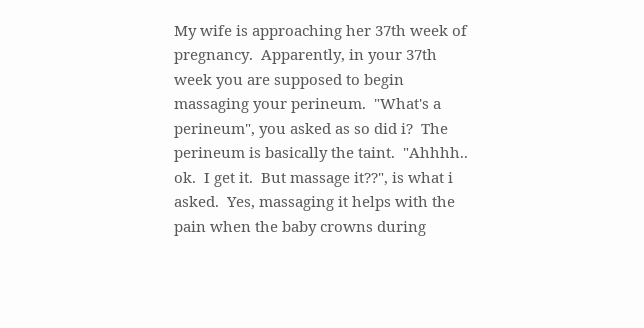My wife is approaching her 37th week of pregnancy.  Apparently, in your 37th week you are supposed to begin massaging your perineum.  "What's a perineum", you asked as so did i?  The perineum is basically the taint.  "Ahhhh.. ok.  I get it.  But massage it??", is what i asked.  Yes, massaging it helps with the pain when the baby crowns during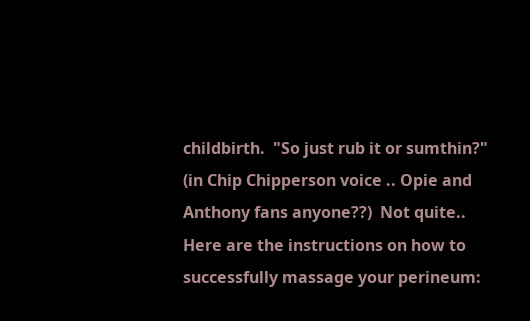childbirth.  "So just rub it or sumthin?" (in Chip Chipperson voice .. Opie and Anthony fans anyone??)  Not quite..
Here are the instructions on how to successfully massage your perineum: